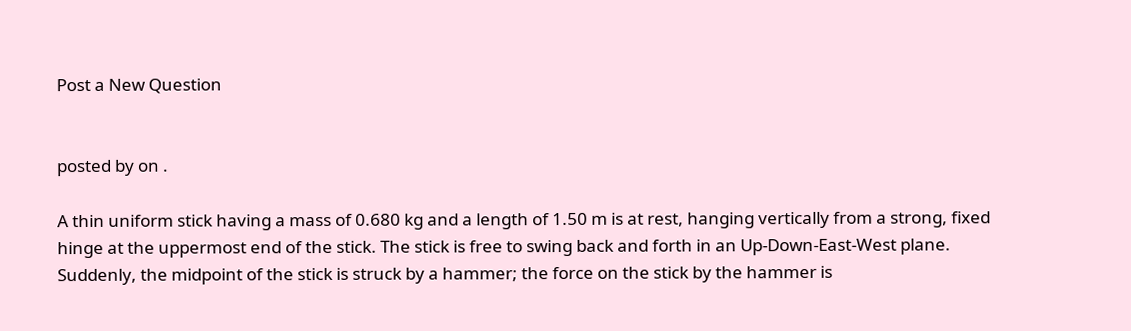Post a New Question


posted by on .

A thin uniform stick having a mass of 0.680 kg and a length of 1.50 m is at rest, hanging vertically from a strong, fixed hinge at the uppermost end of the stick. The stick is free to swing back and forth in an Up-Down-East-West plane. Suddenly, the midpoint of the stick is struck by a hammer; the force on the stick by the hammer is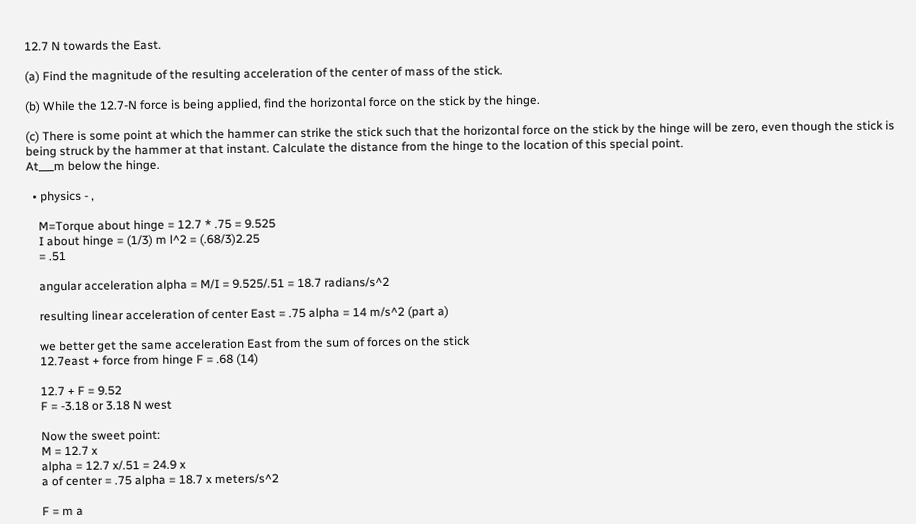12.7 N towards the East.

(a) Find the magnitude of the resulting acceleration of the center of mass of the stick.

(b) While the 12.7-N force is being applied, find the horizontal force on the stick by the hinge.

(c) There is some point at which the hammer can strike the stick such that the horizontal force on the stick by the hinge will be zero, even though the stick is being struck by the hammer at that instant. Calculate the distance from the hinge to the location of this special point.
At___m below the hinge.

  • physics - ,

    M=Torque about hinge = 12.7 * .75 = 9.525
    I about hinge = (1/3) m l^2 = (.68/3)2.25
    = .51

    angular acceleration alpha = M/I = 9.525/.51 = 18.7 radians/s^2

    resulting linear acceleration of center East = .75 alpha = 14 m/s^2 (part a)

    we better get the same acceleration East from the sum of forces on the stick
    12.7east + force from hinge F = .68 (14)

    12.7 + F = 9.52
    F = -3.18 or 3.18 N west

    Now the sweet point:
    M = 12.7 x
    alpha = 12.7 x/.51 = 24.9 x
    a of center = .75 alpha = 18.7 x meters/s^2

    F = m a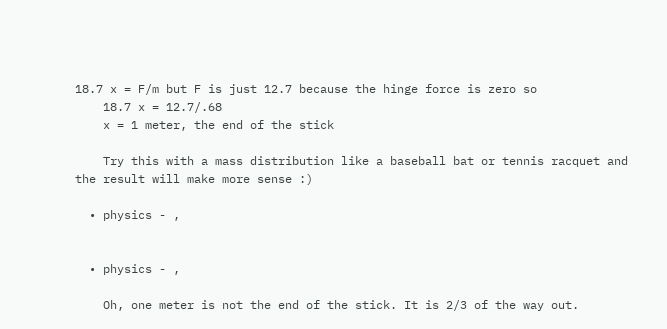18.7 x = F/m but F is just 12.7 because the hinge force is zero so
    18.7 x = 12.7/.68
    x = 1 meter, the end of the stick

    Try this with a mass distribution like a baseball bat or tennis racquet and the result will make more sense :)

  • physics - ,


  • physics - ,

    Oh, one meter is not the end of the stick. It is 2/3 of the way out.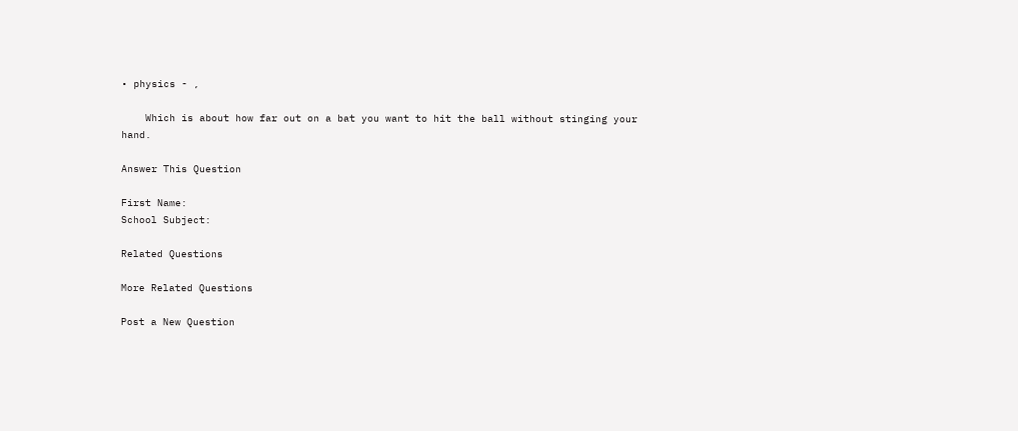• physics - ,

    Which is about how far out on a bat you want to hit the ball without stinging your hand.

Answer This Question

First Name:
School Subject:

Related Questions

More Related Questions

Post a New Question